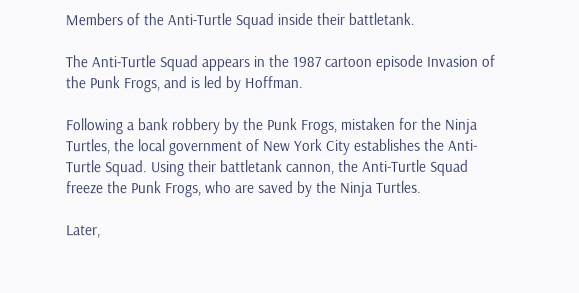Members of the Anti-Turtle Squad inside their battletank.

The Anti-Turtle Squad appears in the 1987 cartoon episode Invasion of the Punk Frogs, and is led by Hoffman.

Following a bank robbery by the Punk Frogs, mistaken for the Ninja Turtles, the local government of New York City establishes the Anti-Turtle Squad. Using their battletank cannon, the Anti-Turtle Squad freeze the Punk Frogs, who are saved by the Ninja Turtles.

Later,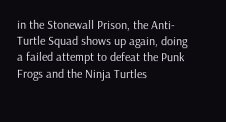in the Stonewall Prison, the Anti-Turtle Squad shows up again, doing a failed attempt to defeat the Punk Frogs and the Ninja Turtles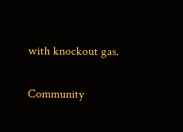with knockout gas.

Community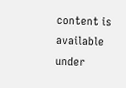content is available under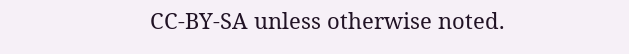CC-BY-SA unless otherwise noted.